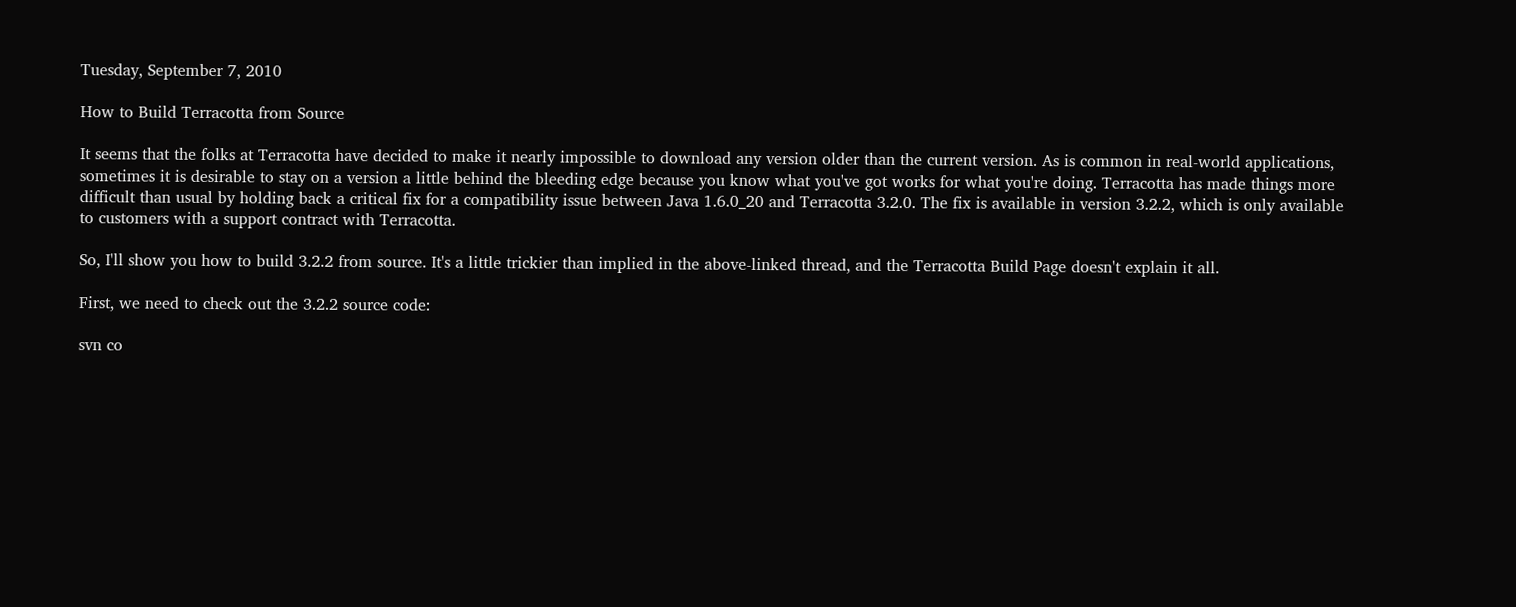Tuesday, September 7, 2010

How to Build Terracotta from Source

It seems that the folks at Terracotta have decided to make it nearly impossible to download any version older than the current version. As is common in real-world applications, sometimes it is desirable to stay on a version a little behind the bleeding edge because you know what you've got works for what you're doing. Terracotta has made things more difficult than usual by holding back a critical fix for a compatibility issue between Java 1.6.0_20 and Terracotta 3.2.0. The fix is available in version 3.2.2, which is only available to customers with a support contract with Terracotta.

So, I'll show you how to build 3.2.2 from source. It's a little trickier than implied in the above-linked thread, and the Terracotta Build Page doesn't explain it all.

First, we need to check out the 3.2.2 source code:

svn co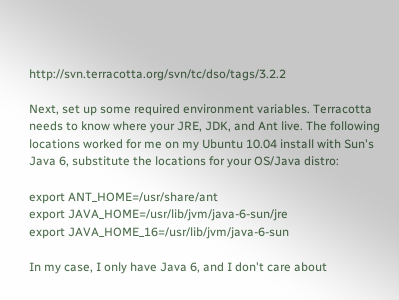http://svn.terracotta.org/svn/tc/dso/tags/3.2.2

Next, set up some required environment variables. Terracotta needs to know where your JRE, JDK, and Ant live. The following locations worked for me on my Ubuntu 10.04 install with Sun's Java 6, substitute the locations for your OS/Java distro:

export ANT_HOME=/usr/share/ant
export JAVA_HOME=/usr/lib/jvm/java-6-sun/jre
export JAVA_HOME_16=/usr/lib/jvm/java-6-sun

In my case, I only have Java 6, and I don't care about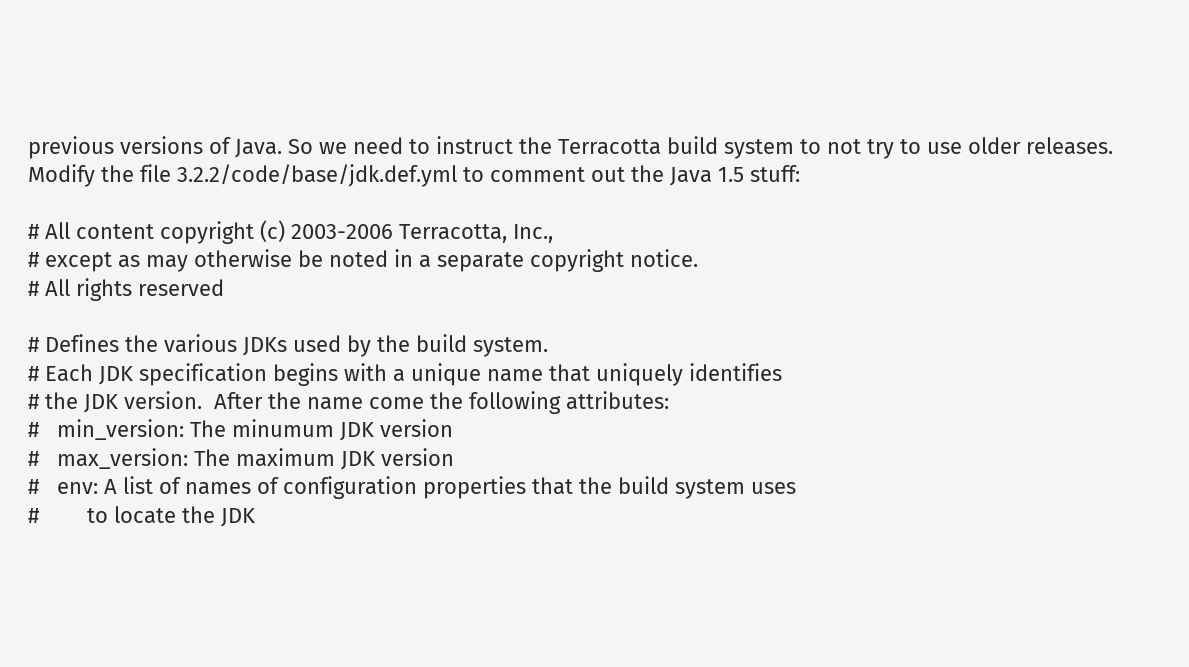previous versions of Java. So we need to instruct the Terracotta build system to not try to use older releases. Modify the file 3.2.2/code/base/jdk.def.yml to comment out the Java 1.5 stuff:

# All content copyright (c) 2003-2006 Terracotta, Inc.,
# except as may otherwise be noted in a separate copyright notice.
# All rights reserved

# Defines the various JDKs used by the build system.
# Each JDK specification begins with a unique name that uniquely identifies
# the JDK version.  After the name come the following attributes:
#   min_version: The minumum JDK version
#   max_version: The maximum JDK version
#   env: A list of names of configuration properties that the build system uses
#        to locate the JDK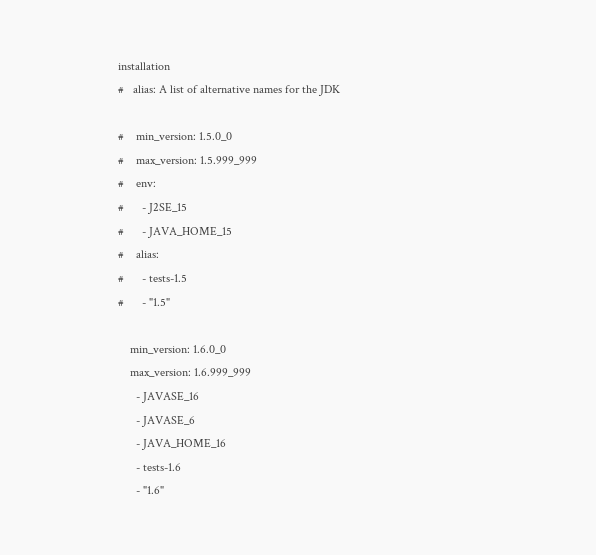installation
#   alias: A list of alternative names for the JDK

#    min_version: 1.5.0_0
#    max_version: 1.5.999_999
#    env:
#      - J2SE_15
#      - JAVA_HOME_15
#    alias:
#      - tests-1.5
#      - "1.5"

    min_version: 1.6.0_0
    max_version: 1.6.999_999
      - JAVASE_16
      - JAVASE_6
      - JAVA_HOME_16
      - tests-1.6
      - "1.6"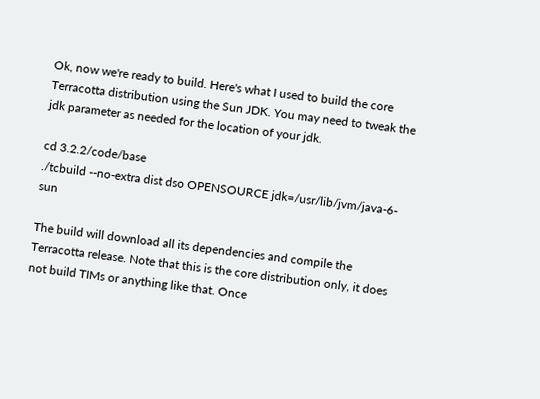Ok, now we're ready to build. Here's what I used to build the core Terracotta distribution using the Sun JDK. You may need to tweak the jdk parameter as needed for the location of your jdk.

cd 3.2.2/code/base
./tcbuild --no-extra dist dso OPENSOURCE jdk=/usr/lib/jvm/java-6-sun

The build will download all its dependencies and compile the Terracotta release. Note that this is the core distribution only, it does not build TIMs or anything like that. Once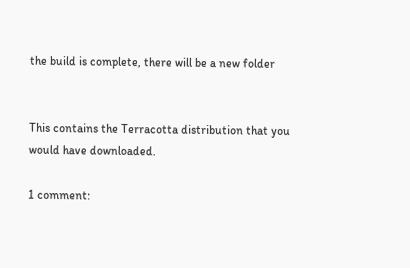the build is complete, there will be a new folder


This contains the Terracotta distribution that you would have downloaded.

1 comment: